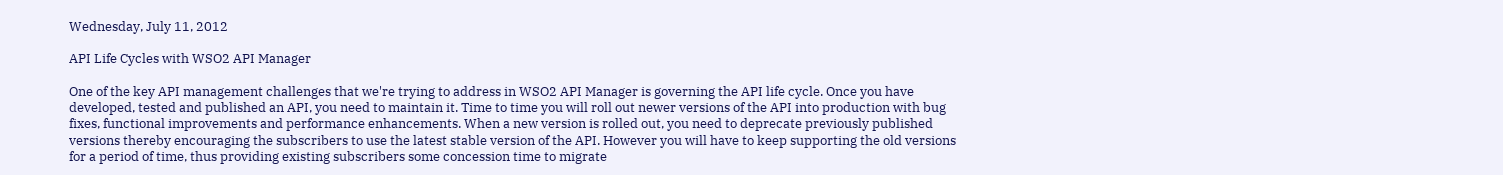Wednesday, July 11, 2012

API Life Cycles with WSO2 API Manager

One of the key API management challenges that we're trying to address in WSO2 API Manager is governing the API life cycle. Once you have developed, tested and published an API, you need to maintain it. Time to time you will roll out newer versions of the API into production with bug fixes, functional improvements and performance enhancements. When a new version is rolled out, you need to deprecate previously published versions thereby encouraging the subscribers to use the latest stable version of the API. However you will have to keep supporting the old versions for a period of time, thus providing existing subscribers some concession time to migrate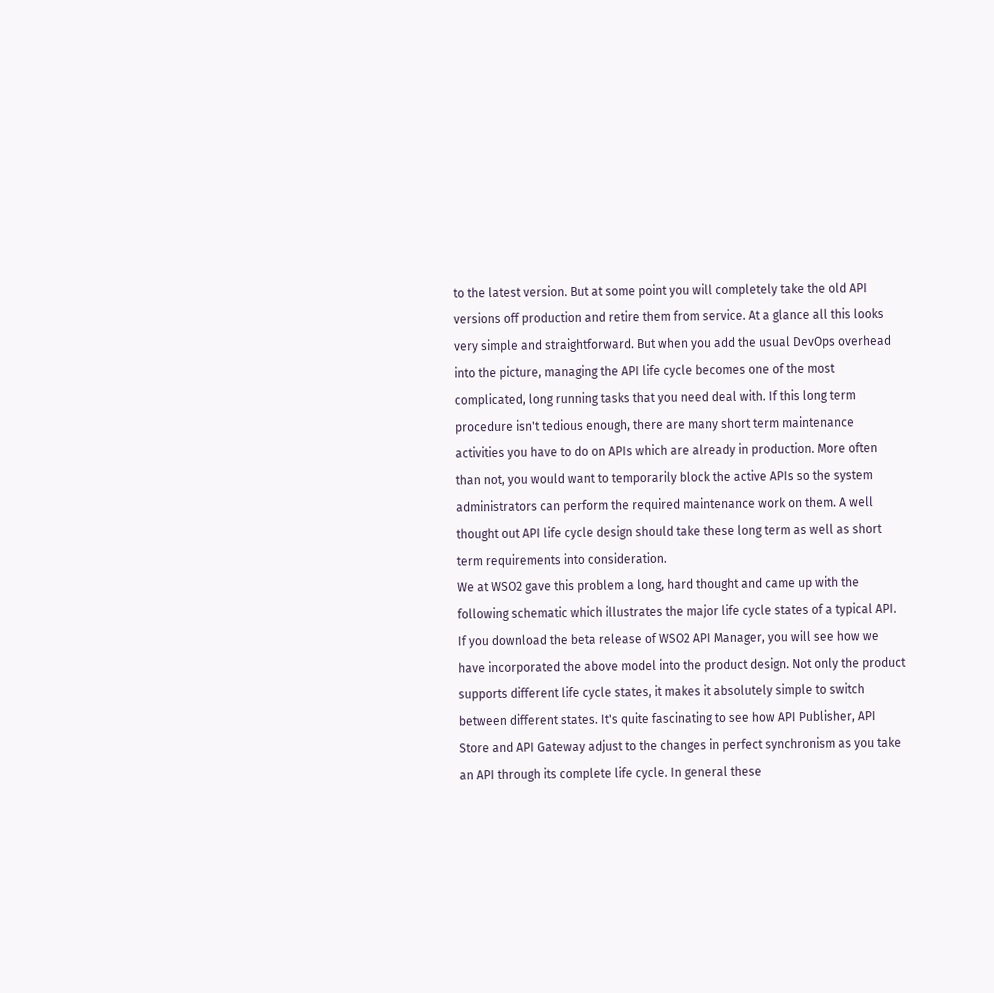to the latest version. But at some point you will completely take the old API versions off production and retire them from service. At a glance all this looks very simple and straightforward. But when you add the usual DevOps overhead into the picture, managing the API life cycle becomes one of the most complicated, long running tasks that you need deal with. If this long term procedure isn't tedious enough, there are many short term maintenance activities you have to do on APIs which are already in production. More often than not, you would want to temporarily block the active APIs so the system administrators can perform the required maintenance work on them. A well thought out API life cycle design should take these long term as well as short term requirements into consideration.
We at WSO2 gave this problem a long, hard thought and came up with the following schematic which illustrates the major life cycle states of a typical API.
If you download the beta release of WSO2 API Manager, you will see how we have incorporated the above model into the product design. Not only the product supports different life cycle states, it makes it absolutely simple to switch between different states. It's quite fascinating to see how API Publisher, API Store and API Gateway adjust to the changes in perfect synchronism as you take an API through its complete life cycle. In general these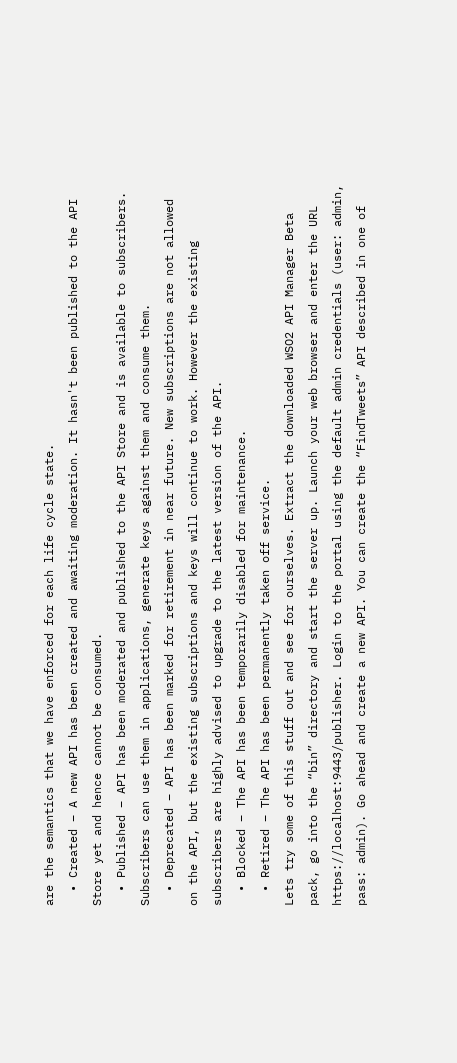are the semantics that we have enforced for each life cycle state.
  • Created – A new API has been created and awaiting moderation. It hasn't been published to the API Store yet and hence cannot be consumed.
  • Published – API has been moderated and published to the API Store and is available to subscribers. Subscribers can use them in applications, generate keys against them and consume them.
  • Deprecated – API has been marked for retirement in near future. New subscriptions are not allowed on the API, but the existing subscriptions and keys will continue to work. However the existing subscribers are highly advised to upgrade to the latest version of the API.
  • Blocked – The API has been temporarily disabled for maintenance.
  • Retired – The API has been permanently taken off service.
Lets try some of this stuff out and see for ourselves. Extract the downloaded WSO2 API Manager Beta pack, go into the “bin” directory and start the server up. Launch your web browser and enter the URL https://localhost:9443/publisher. Login to the portal using the default admin credentials (user: admin, pass: admin). Go ahead and create a new API. You can create the “FindTweets” API described in one of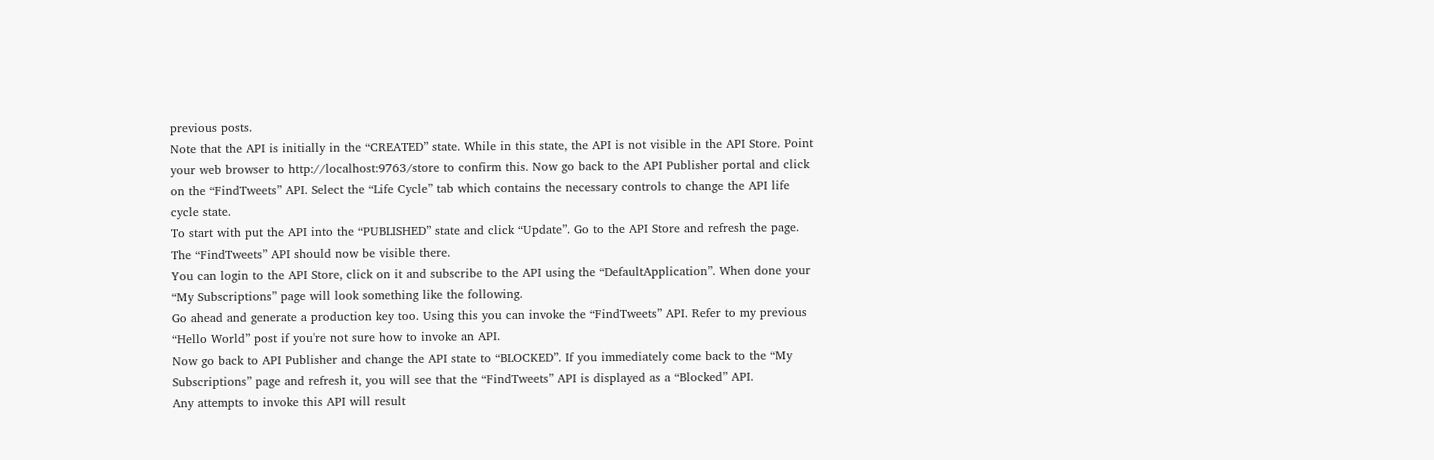previous posts.
Note that the API is initially in the “CREATED” state. While in this state, the API is not visible in the API Store. Point your web browser to http://localhost:9763/store to confirm this. Now go back to the API Publisher portal and click on the “FindTweets” API. Select the “Life Cycle” tab which contains the necessary controls to change the API life cycle state.
To start with put the API into the “PUBLISHED” state and click “Update”. Go to the API Store and refresh the page. The “FindTweets” API should now be visible there.
You can login to the API Store, click on it and subscribe to the API using the “DefaultApplication”. When done your “My Subscriptions” page will look something like the following.
Go ahead and generate a production key too. Using this you can invoke the “FindTweets” API. Refer to my previous “Hello World” post if you're not sure how to invoke an API.
Now go back to API Publisher and change the API state to “BLOCKED”. If you immediately come back to the “My Subscriptions” page and refresh it, you will see that the “FindTweets” API is displayed as a “Blocked” API.
Any attempts to invoke this API will result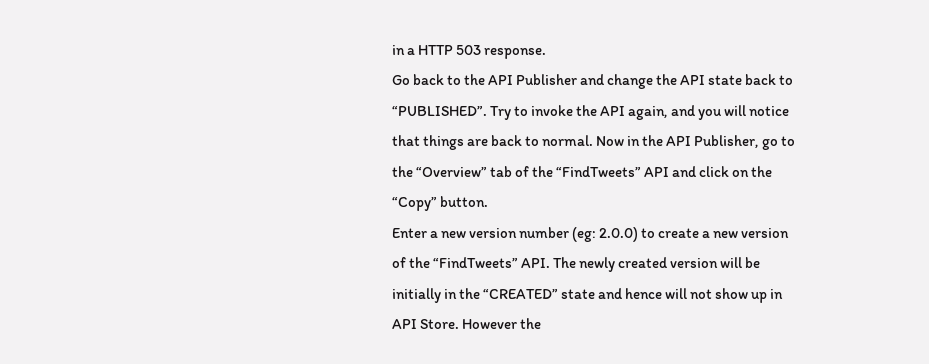in a HTTP 503 response.
Go back to the API Publisher and change the API state back to “PUBLISHED”. Try to invoke the API again, and you will notice that things are back to normal. Now in the API Publisher, go to the “Overview” tab of the “FindTweets” API and click on the “Copy” button.
Enter a new version number (eg: 2.0.0) to create a new version of the “FindTweets” API. The newly created version will be initially in the “CREATED” state and hence will not show up in API Store. However the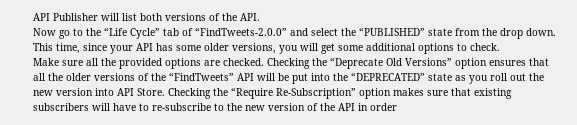API Publisher will list both versions of the API.
Now go to the “Life Cycle” tab of “FindTweets-2.0.0” and select the “PUBLISHED” state from the drop down. This time, since your API has some older versions, you will get some additional options to check.
Make sure all the provided options are checked. Checking the “Deprecate Old Versions” option ensures that all the older versions of the “FindTweets” API will be put into the “DEPRECATED” state as you roll out the new version into API Store. Checking the “Require Re-Subscription” option makes sure that existing subscribers will have to re-subscribe to the new version of the API in order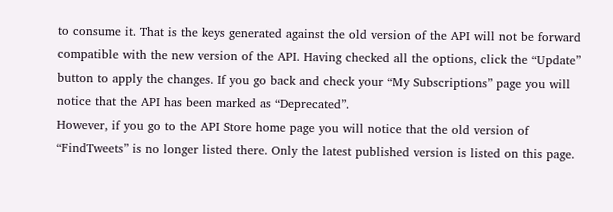to consume it. That is the keys generated against the old version of the API will not be forward compatible with the new version of the API. Having checked all the options, click the “Update” button to apply the changes. If you go back and check your “My Subscriptions” page you will notice that the API has been marked as “Deprecated”.
However, if you go to the API Store home page you will notice that the old version of “FindTweets” is no longer listed there. Only the latest published version is listed on this page.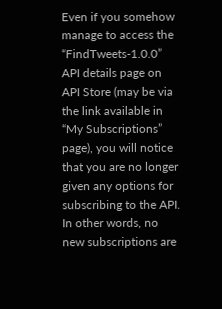Even if you somehow manage to access the “FindTweets-1.0.0” API details page on API Store (may be via the link available in “My Subscriptions” page), you will notice that you are no longer given any options for subscribing to the API. In other words, no new subscriptions are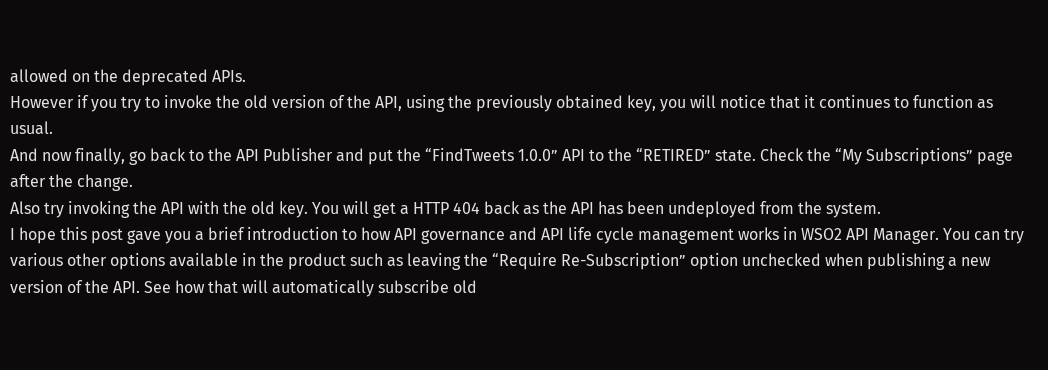allowed on the deprecated APIs.
However if you try to invoke the old version of the API, using the previously obtained key, you will notice that it continues to function as usual.
And now finally, go back to the API Publisher and put the “FindTweets 1.0.0” API to the “RETIRED” state. Check the “My Subscriptions” page after the change.
Also try invoking the API with the old key. You will get a HTTP 404 back as the API has been undeployed from the system.
I hope this post gave you a brief introduction to how API governance and API life cycle management works in WSO2 API Manager. You can try various other options available in the product such as leaving the “Require Re-Subscription” option unchecked when publishing a new version of the API. See how that will automatically subscribe old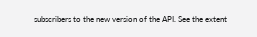subscribers to the new version of the API. See the extent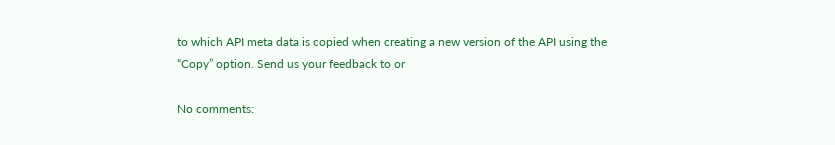to which API meta data is copied when creating a new version of the API using the “Copy” option. Send us your feedback to or

No comments: